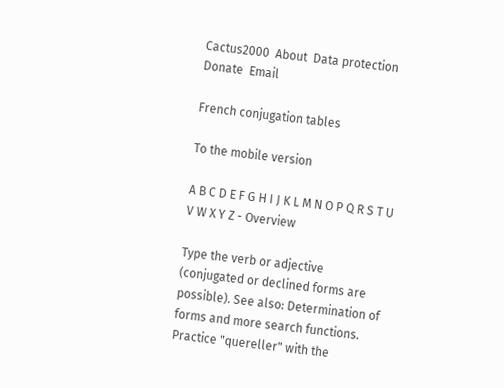Cactus2000  About  Data protection  Donate  Email

French conjugation tables

To the mobile version

A B C D E F G H I J K L M N O P Q R S T U V W X Y Z - Overview

Type the verb or adjective (conjugated or declined forms are possible). See also: Determination of forms and more search functions.
Practice "quereller" with the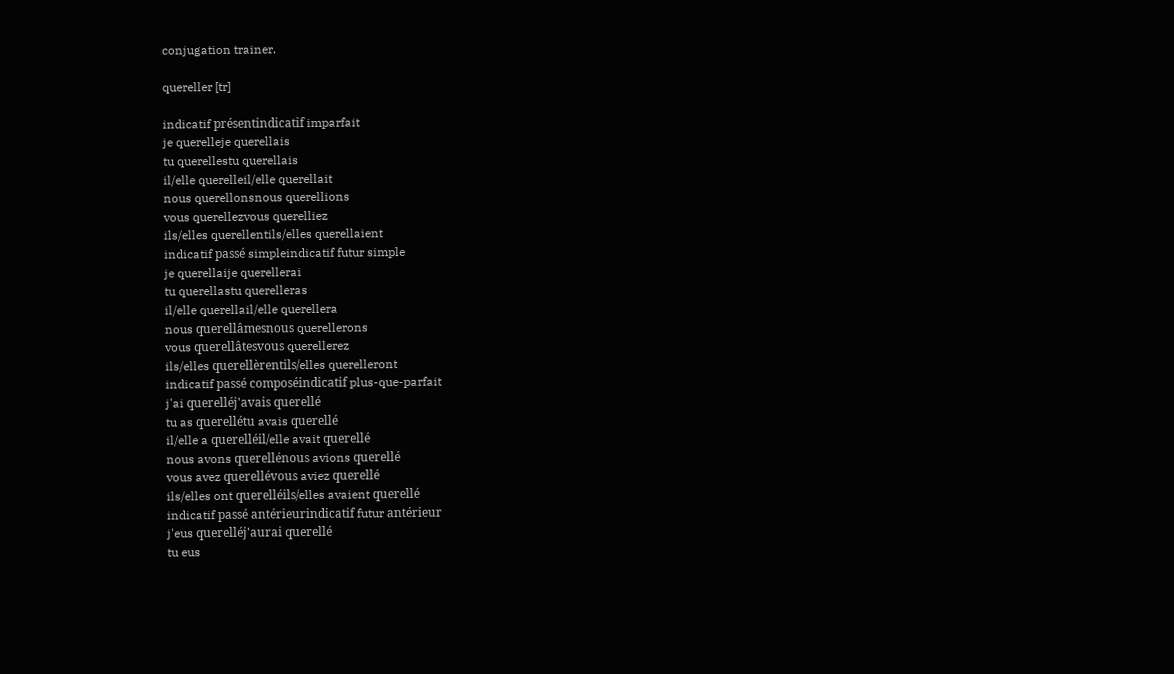conjugation trainer.

quereller [tr]

indicatif présentindicatif imparfait
je querelleje querellais
tu querellestu querellais
il/elle querelleil/elle querellait
nous querellonsnous querellions
vous querellezvous querelliez
ils/elles querellentils/elles querellaient
indicatif passé simpleindicatif futur simple
je querellaije querellerai
tu querellastu querelleras
il/elle querellail/elle querellera
nous querellâmesnous querellerons
vous querellâtesvous querellerez
ils/elles querellèrentils/elles querelleront
indicatif passé composéindicatif plus-que-parfait
j'ai querelléj'avais querellé
tu as querellétu avais querellé
il/elle a querelléil/elle avait querellé
nous avons querellénous avions querellé
vous avez querellévous aviez querellé
ils/elles ont querelléils/elles avaient querellé
indicatif passé antérieurindicatif futur antérieur
j'eus querelléj'aurai querellé
tu eus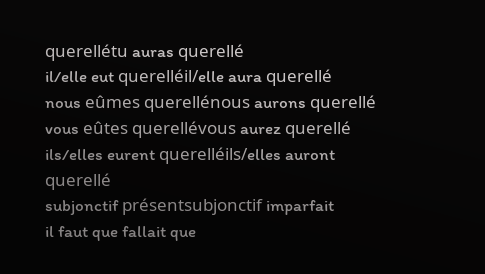querellétu auras querellé
il/elle eut querelléil/elle aura querellé
nous eûmes querellénous aurons querellé
vous eûtes querellévous aurez querellé
ils/elles eurent querelléils/elles auront querellé
subjonctif présentsubjonctif imparfait
il faut que fallait que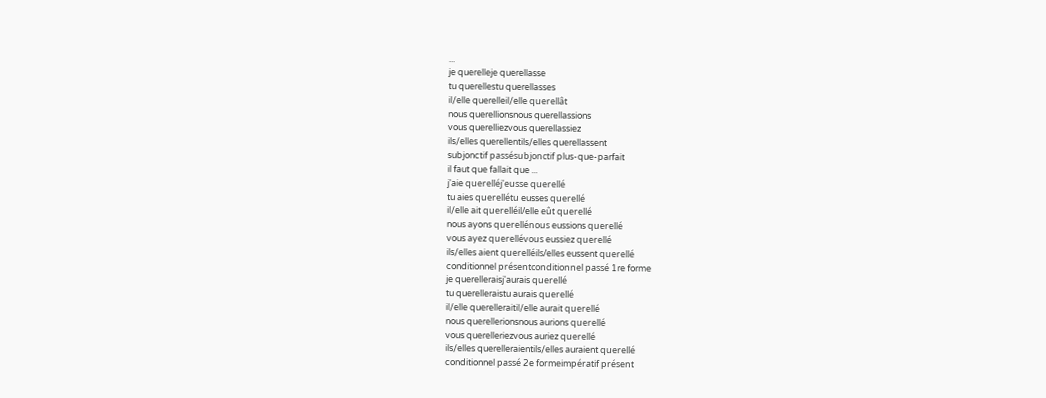...
je querelleje querellasse
tu querellestu querellasses
il/elle querelleil/elle querellât
nous querellionsnous querellassions
vous querelliezvous querellassiez
ils/elles querellentils/elles querellassent
subjonctif passésubjonctif plus-que-parfait
il faut que fallait que ...
j'aie querelléj'eusse querellé
tu aies querellétu eusses querellé
il/elle ait querelléil/elle eût querellé
nous ayons querellénous eussions querellé
vous ayez querellévous eussiez querellé
ils/elles aient querelléils/elles eussent querellé
conditionnel présentconditionnel passé 1re forme
je querelleraisj'aurais querellé
tu querelleraistu aurais querellé
il/elle querelleraitil/elle aurait querellé
nous querellerionsnous aurions querellé
vous querelleriezvous auriez querellé
ils/elles querelleraientils/elles auraient querellé
conditionnel passé 2e formeimpératif présent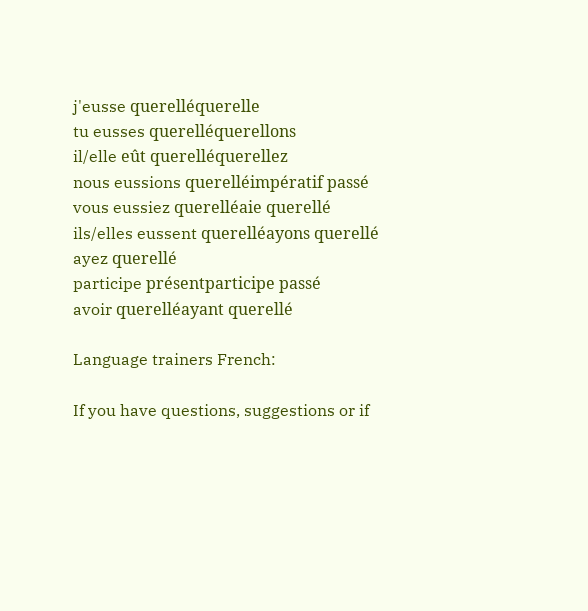j'eusse querelléquerelle
tu eusses querelléquerellons
il/elle eût querelléquerellez
nous eussions querelléimpératif passé
vous eussiez querelléaie querellé
ils/elles eussent querelléayons querellé
ayez querellé
participe présentparticipe passé
avoir querelléayant querellé

Language trainers French:

If you have questions, suggestions or if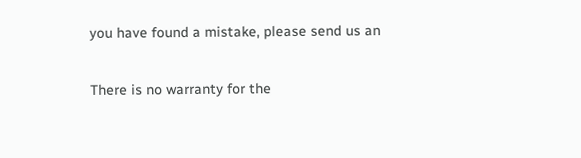you have found a mistake, please send us an

There is no warranty for the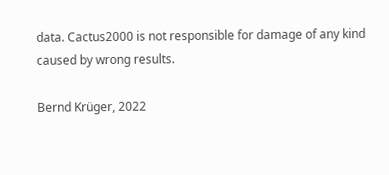data. Cactus2000 is not responsible for damage of any kind caused by wrong results.

Bernd Krüger, 2022